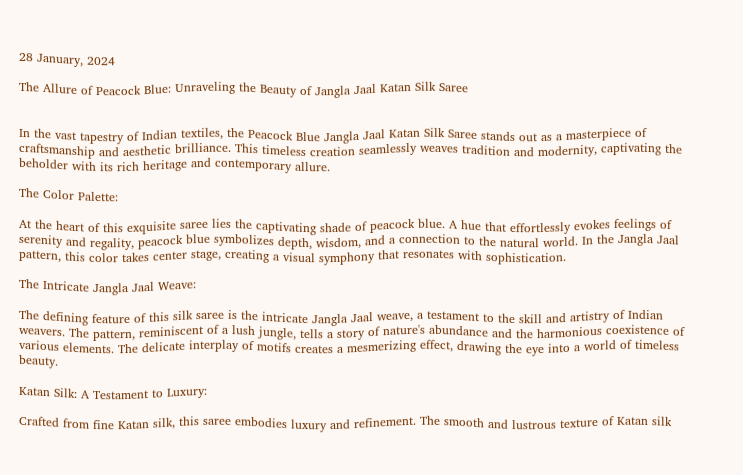28 January, 2024

The Allure of Peacock Blue: Unraveling the Beauty of Jangla Jaal Katan Silk Saree


In the vast tapestry of Indian textiles, the Peacock Blue Jangla Jaal Katan Silk Saree stands out as a masterpiece of craftsmanship and aesthetic brilliance. This timeless creation seamlessly weaves tradition and modernity, captivating the beholder with its rich heritage and contemporary allure.

The Color Palette:

At the heart of this exquisite saree lies the captivating shade of peacock blue. A hue that effortlessly evokes feelings of serenity and regality, peacock blue symbolizes depth, wisdom, and a connection to the natural world. In the Jangla Jaal pattern, this color takes center stage, creating a visual symphony that resonates with sophistication.

The Intricate Jangla Jaal Weave:

The defining feature of this silk saree is the intricate Jangla Jaal weave, a testament to the skill and artistry of Indian weavers. The pattern, reminiscent of a lush jungle, tells a story of nature's abundance and the harmonious coexistence of various elements. The delicate interplay of motifs creates a mesmerizing effect, drawing the eye into a world of timeless beauty.

Katan Silk: A Testament to Luxury:

Crafted from fine Katan silk, this saree embodies luxury and refinement. The smooth and lustrous texture of Katan silk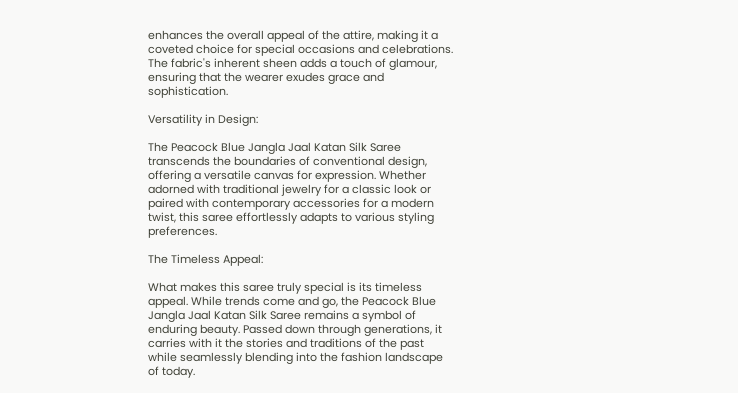enhances the overall appeal of the attire, making it a coveted choice for special occasions and celebrations. The fabric's inherent sheen adds a touch of glamour, ensuring that the wearer exudes grace and sophistication.

Versatility in Design:

The Peacock Blue Jangla Jaal Katan Silk Saree transcends the boundaries of conventional design, offering a versatile canvas for expression. Whether adorned with traditional jewelry for a classic look or paired with contemporary accessories for a modern twist, this saree effortlessly adapts to various styling preferences.

The Timeless Appeal:

What makes this saree truly special is its timeless appeal. While trends come and go, the Peacock Blue Jangla Jaal Katan Silk Saree remains a symbol of enduring beauty. Passed down through generations, it carries with it the stories and traditions of the past while seamlessly blending into the fashion landscape of today.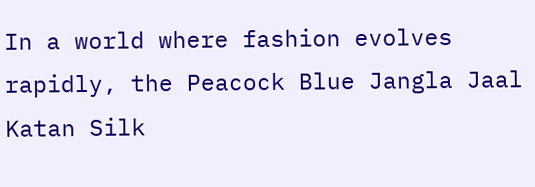In a world where fashion evolves rapidly, the Peacock Blue Jangla Jaal Katan Silk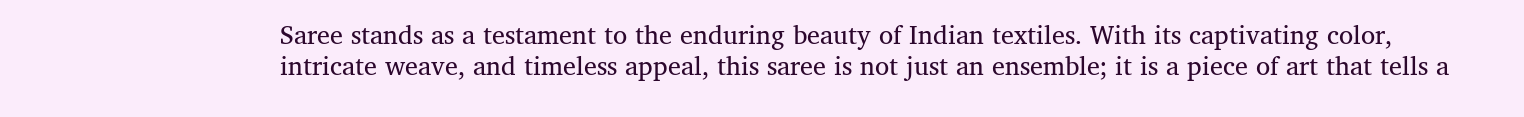Saree stands as a testament to the enduring beauty of Indian textiles. With its captivating color, intricate weave, and timeless appeal, this saree is not just an ensemble; it is a piece of art that tells a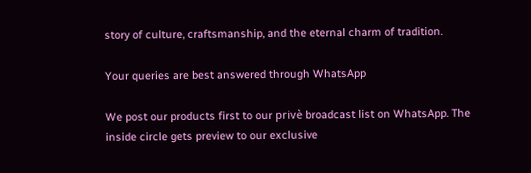story of culture, craftsmanship, and the eternal charm of tradition.

Your queries are best answered through WhatsApp

We post our products first to our privè broadcast list on WhatsApp. The inside circle gets preview to our exclusive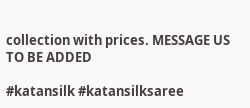collection with prices. MESSAGE US TO BE ADDED

#katansilk #katansilksaree